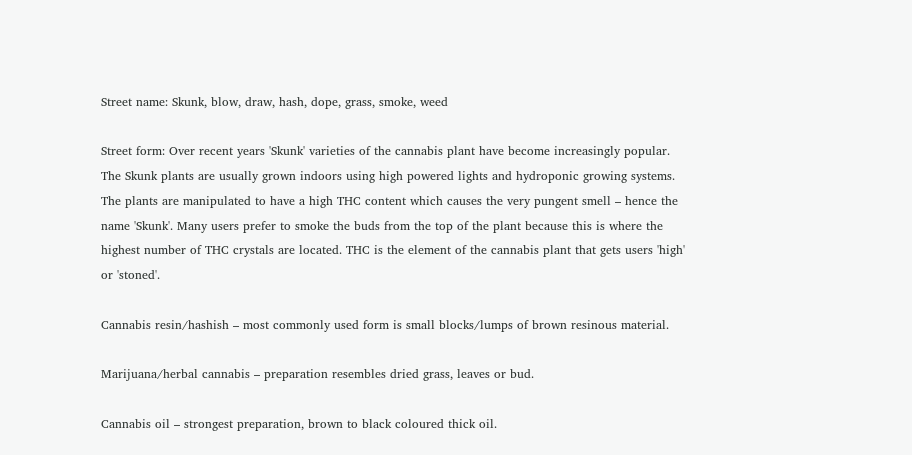Street name: Skunk, blow, draw, hash, dope, grass, smoke, weed

Street form: Over recent years 'Skunk' varieties of the cannabis plant have become increasingly popular. The Skunk plants are usually grown indoors using high powered lights and hydroponic growing systems. The plants are manipulated to have a high THC content which causes the very pungent smell – hence the name 'Skunk'. Many users prefer to smoke the buds from the top of the plant because this is where the highest number of THC crystals are located. THC is the element of the cannabis plant that gets users 'high' or 'stoned'.

Cannabis resin/hashish – most commonly used form is small blocks/lumps of brown resinous material.

Marijuana/herbal cannabis – preparation resembles dried grass, leaves or bud.

Cannabis oil – strongest preparation, brown to black coloured thick oil.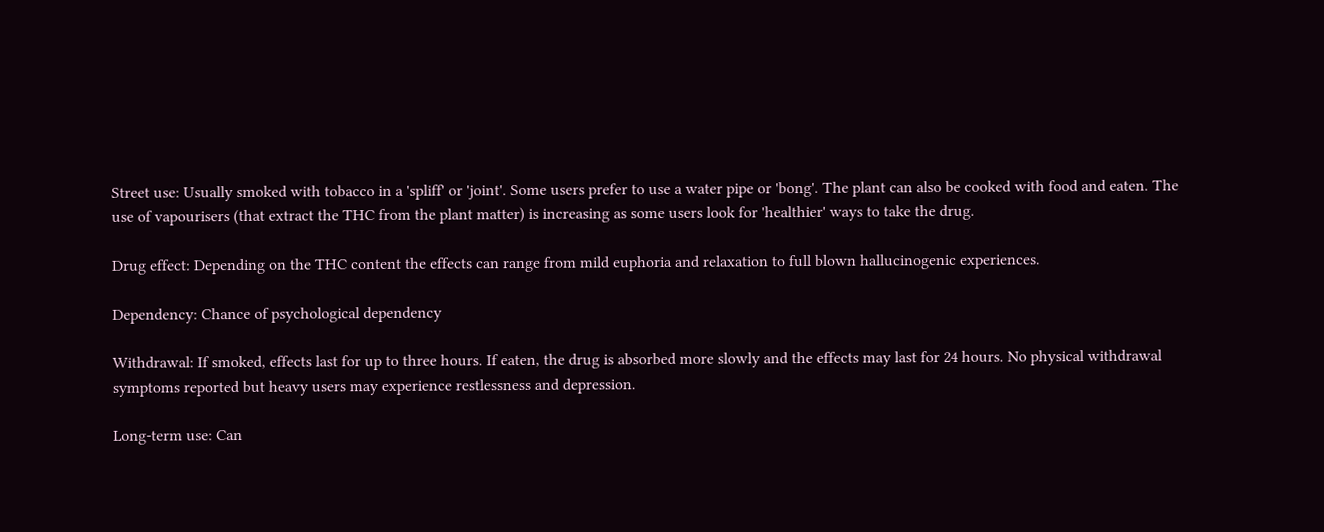Street use: Usually smoked with tobacco in a 'spliff' or 'joint'. Some users prefer to use a water pipe or 'bong'. The plant can also be cooked with food and eaten. The use of vapourisers (that extract the THC from the plant matter) is increasing as some users look for 'healthier' ways to take the drug.

Drug effect: Depending on the THC content the effects can range from mild euphoria and relaxation to full blown hallucinogenic experiences.

Dependency: Chance of psychological dependency

Withdrawal: If smoked, effects last for up to three hours. If eaten, the drug is absorbed more slowly and the effects may last for 24 hours. No physical withdrawal symptoms reported but heavy users may experience restlessness and depression.

Long-term use: Can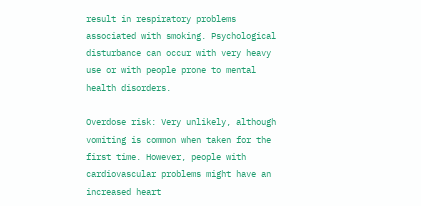result in respiratory problems associated with smoking. Psychological disturbance can occur with very heavy use or with people prone to mental health disorders.

Overdose risk: Very unlikely, although vomiting is common when taken for the first time. However, people with cardiovascular problems might have an increased heart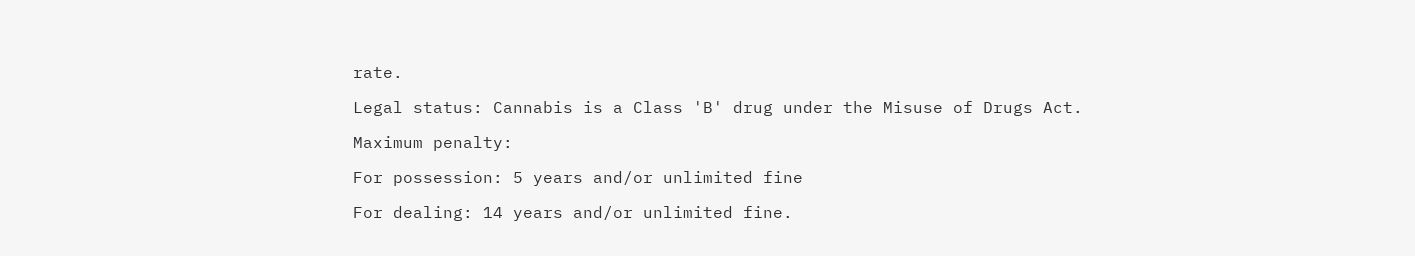rate.

Legal status: Cannabis is a Class 'B' drug under the Misuse of Drugs Act.

Maximum penalty:

For possession: 5 years and/or unlimited fine

For dealing: 14 years and/or unlimited fine.